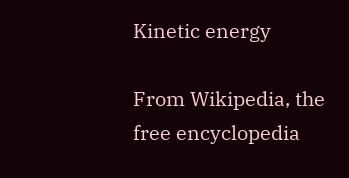Kinetic energy

From Wikipedia, the free encyclopedia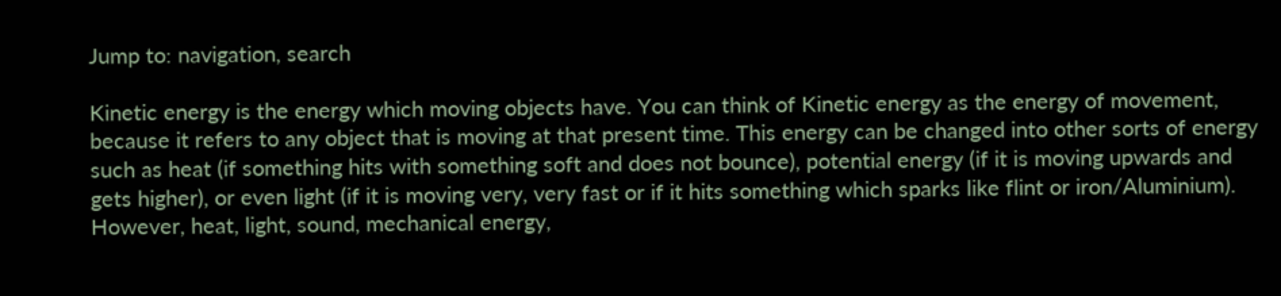Jump to: navigation, search

Kinetic energy is the energy which moving objects have. You can think of Kinetic energy as the energy of movement, because it refers to any object that is moving at that present time. This energy can be changed into other sorts of energy such as heat (if something hits with something soft and does not bounce), potential energy (if it is moving upwards and gets higher), or even light (if it is moving very, very fast or if it hits something which sparks like flint or iron/Aluminium). However, heat, light, sound, mechanical energy,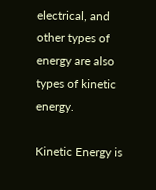electrical, and other types of energy are also types of kinetic energy.

Kinetic Energy is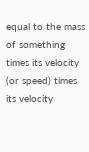equal to the mass of something times its velocity (or speed) times its velocity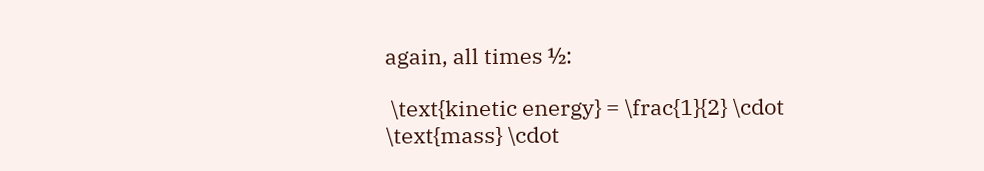again, all times ½:

 \text{kinetic energy} = \frac{1}{2} \cdot \text{mass} \cdot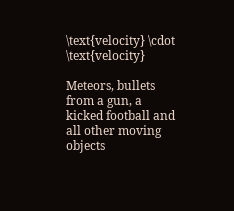\text{velocity} \cdot \text{velocity}

Meteors, bullets from a gun, a kicked football and all other moving objects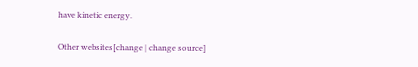have kinetic energy.

Other websites[change | change source]